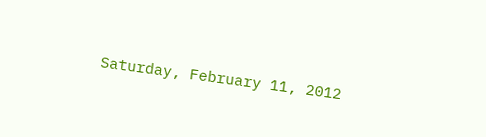Saturday, February 11, 2012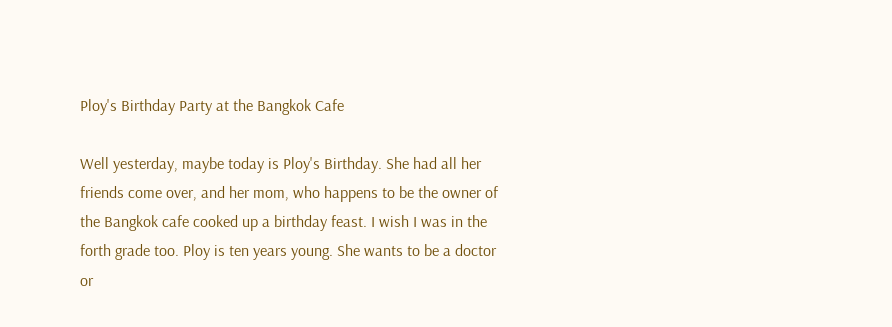Ploy's Birthday Party at the Bangkok Cafe

Well yesterday, maybe today is Ploy's Birthday. She had all her friends come over, and her mom, who happens to be the owner of the Bangkok cafe cooked up a birthday feast. I wish I was in the forth grade too. Ploy is ten years young. She wants to be a doctor or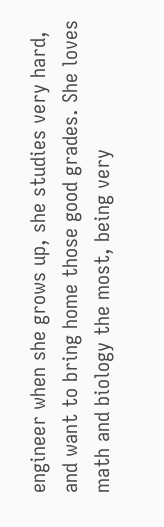engineer when she grows up, she studies very hard, and want to bring home those good grades. She loves math and biology the most, being very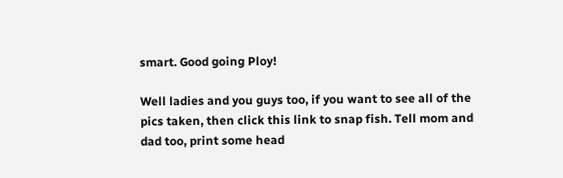smart. Good going Ploy!

Well ladies and you guys too, if you want to see all of the pics taken, then click this link to snap fish. Tell mom and dad too, print some head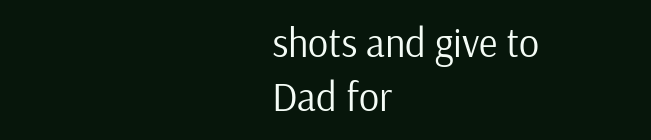shots and give to Dad for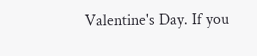Valentine's Day. If you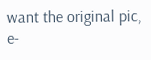want the original pic, e-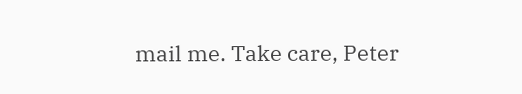mail me. Take care, Peter